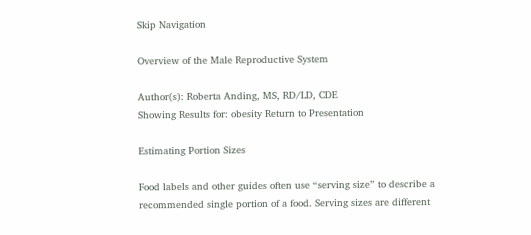Skip Navigation

Overview of the Male Reproductive System

Author(s): Roberta Anding, MS, RD/LD, CDE
Showing Results for: obesity Return to Presentation

Estimating Portion Sizes

Food labels and other guides often use “serving size” to describe a recommended single portion of a food. Serving sizes are different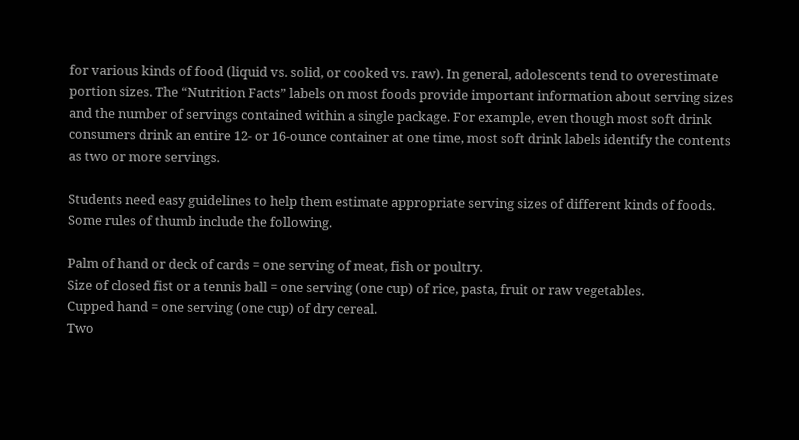for various kinds of food (liquid vs. solid, or cooked vs. raw). In general, adolescents tend to overestimate portion sizes. The “Nutrition Facts” labels on most foods provide important information about serving sizes and the number of servings contained within a single package. For example, even though most soft drink consumers drink an entire 12- or 16-ounce container at one time, most soft drink labels identify the contents as two or more servings.

Students need easy guidelines to help them estimate appropriate serving sizes of different kinds of foods. Some rules of thumb include the following.

Palm of hand or deck of cards = one serving of meat, fish or poultry.
Size of closed fist or a tennis ball = one serving (one cup) of rice, pasta, fruit or raw vegetables.
Cupped hand = one serving (one cup) of dry cereal.
Two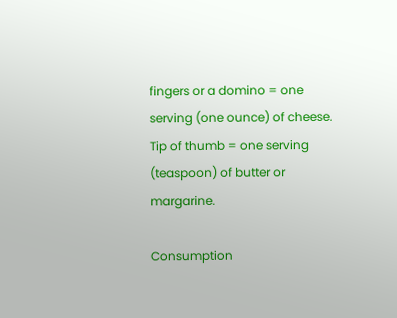fingers or a domino = one serving (one ounce) of cheese.
Tip of thumb = one serving (teaspoon) of butter or margarine.

Consumption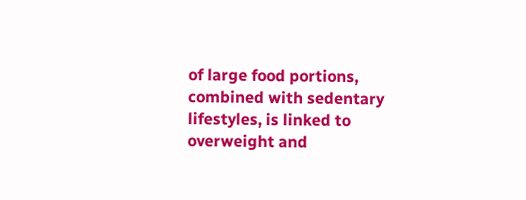of large food portions, combined with sedentary lifestyles, is linked to overweight and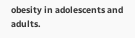obesity in adolescents and adults.